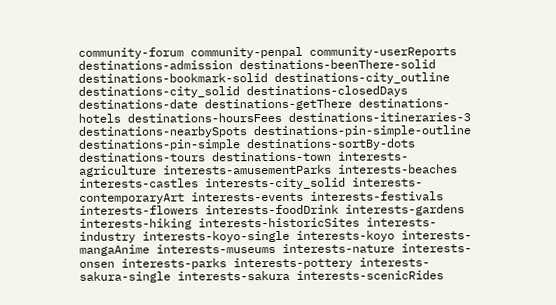community-forum community-penpal community-userReports destinations-admission destinations-beenThere-solid destinations-bookmark-solid destinations-city_outline destinations-city_solid destinations-closedDays destinations-date destinations-getThere destinations-hotels destinations-hoursFees destinations-itineraries-3 destinations-nearbySpots destinations-pin-simple-outline destinations-pin-simple destinations-sortBy-dots destinations-tours destinations-town interests-agriculture interests-amusementParks interests-beaches interests-castles interests-city_solid interests-contemporaryArt interests-events interests-festivals interests-flowers interests-foodDrink interests-gardens interests-hiking interests-historicSites interests-industry interests-koyo-single interests-koyo interests-mangaAnime interests-museums interests-nature interests-onsen interests-parks interests-pottery interests-sakura-single interests-sakura interests-scenicRides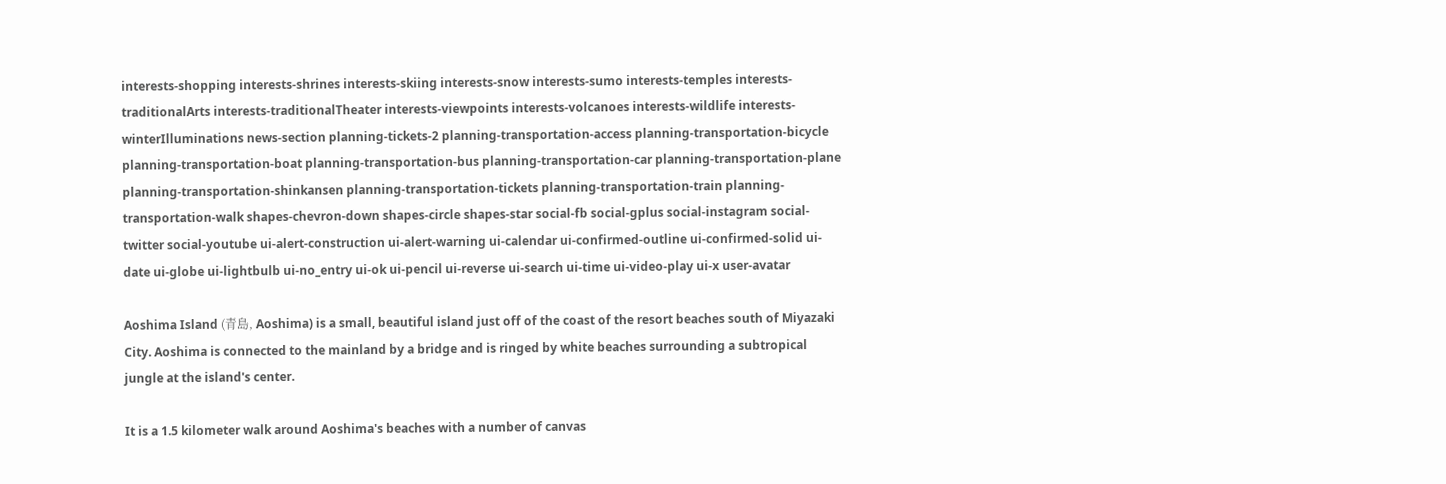interests-shopping interests-shrines interests-skiing interests-snow interests-sumo interests-temples interests-traditionalArts interests-traditionalTheater interests-viewpoints interests-volcanoes interests-wildlife interests-winterIlluminations news-section planning-tickets-2 planning-transportation-access planning-transportation-bicycle planning-transportation-boat planning-transportation-bus planning-transportation-car planning-transportation-plane planning-transportation-shinkansen planning-transportation-tickets planning-transportation-train planning-transportation-walk shapes-chevron-down shapes-circle shapes-star social-fb social-gplus social-instagram social-twitter social-youtube ui-alert-construction ui-alert-warning ui-calendar ui-confirmed-outline ui-confirmed-solid ui-date ui-globe ui-lightbulb ui-no_entry ui-ok ui-pencil ui-reverse ui-search ui-time ui-video-play ui-x user-avatar

Aoshima Island (青島, Aoshima) is a small, beautiful island just off of the coast of the resort beaches south of Miyazaki City. Aoshima is connected to the mainland by a bridge and is ringed by white beaches surrounding a subtropical jungle at the island's center.

It is a 1.5 kilometer walk around Aoshima's beaches with a number of canvas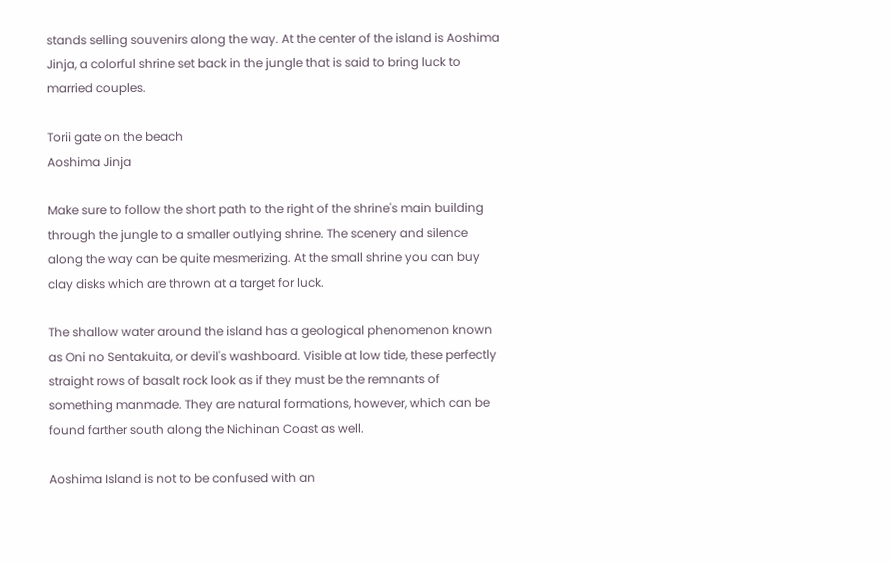stands selling souvenirs along the way. At the center of the island is Aoshima Jinja, a colorful shrine set back in the jungle that is said to bring luck to married couples.

Torii gate on the beach
Aoshima Jinja

Make sure to follow the short path to the right of the shrine's main building through the jungle to a smaller outlying shrine. The scenery and silence along the way can be quite mesmerizing. At the small shrine you can buy clay disks which are thrown at a target for luck.

The shallow water around the island has a geological phenomenon known as Oni no Sentakuita, or devil's washboard. Visible at low tide, these perfectly straight rows of basalt rock look as if they must be the remnants of something manmade. They are natural formations, however, which can be found farther south along the Nichinan Coast as well.

Aoshima Island is not to be confused with an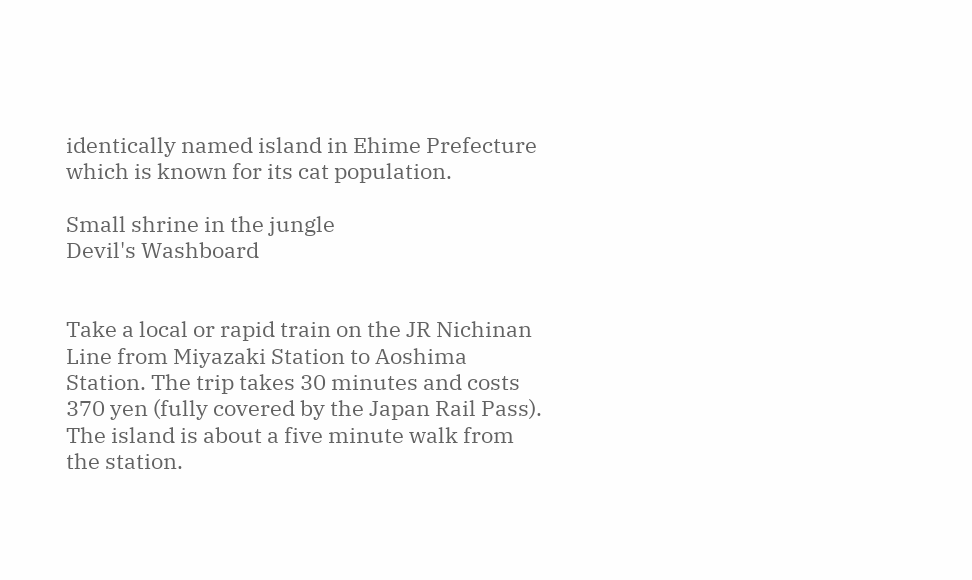identically named island in Ehime Prefecture which is known for its cat population.

Small shrine in the jungle
Devil's Washboard


Take a local or rapid train on the JR Nichinan Line from Miyazaki Station to Aoshima Station. The trip takes 30 minutes and costs 370 yen (fully covered by the Japan Rail Pass). The island is about a five minute walk from the station.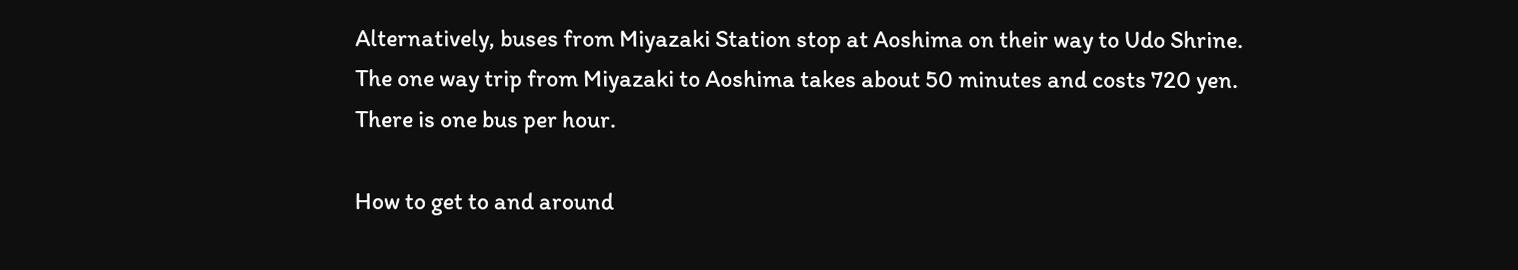Alternatively, buses from Miyazaki Station stop at Aoshima on their way to Udo Shrine. The one way trip from Miyazaki to Aoshima takes about 50 minutes and costs 720 yen. There is one bus per hour.

How to get to and around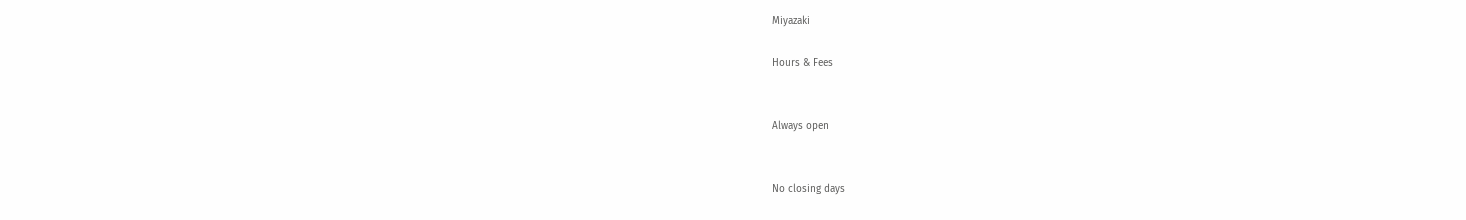Miyazaki

Hours & Fees


Always open


No closing days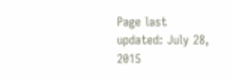Page last updated: July 28, 2015